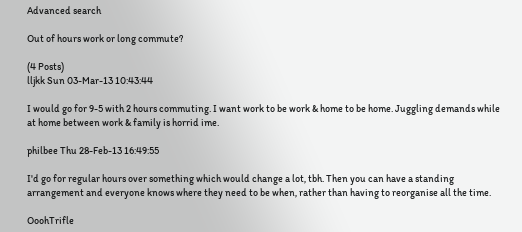Advanced search

Out of hours work or long commute?

(4 Posts)
lljkk Sun 03-Mar-13 10:43:44

I would go for 9-5 with 2 hours commuting. I want work to be work & home to be home. Juggling demands while at home between work & family is horrid ime.

philbee Thu 28-Feb-13 16:49:55

I'd go for regular hours over something which would change a lot, tbh. Then you can have a standing arrangement and everyone knows where they need to be when, rather than having to reorganise all the time.

OoohTrifle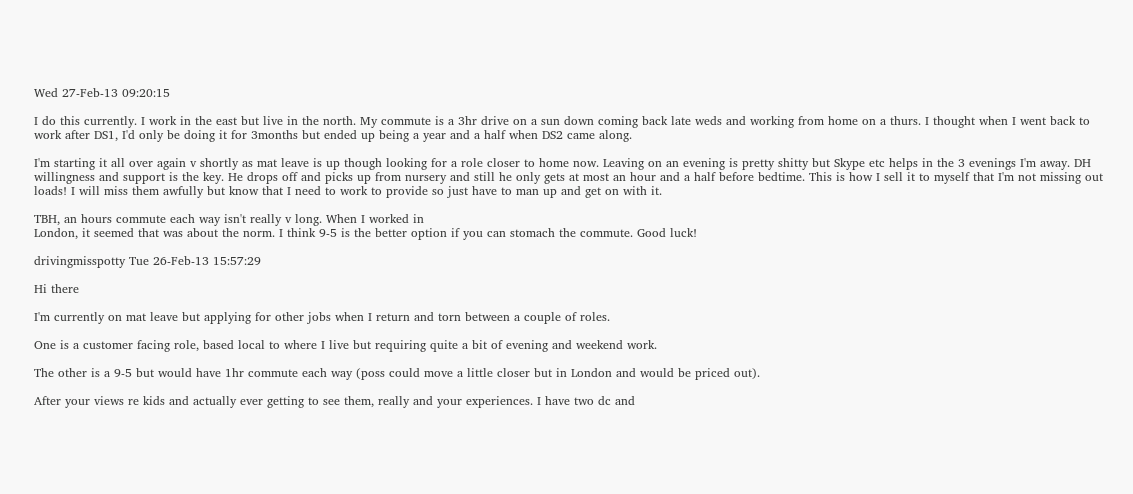Wed 27-Feb-13 09:20:15

I do this currently. I work in the east but live in the north. My commute is a 3hr drive on a sun down coming back late weds and working from home on a thurs. I thought when I went back to work after DS1, I'd only be doing it for 3months but ended up being a year and a half when DS2 came along.

I'm starting it all over again v shortly as mat leave is up though looking for a role closer to home now. Leaving on an evening is pretty shitty but Skype etc helps in the 3 evenings I'm away. DH willingness and support is the key. He drops off and picks up from nursery and still he only gets at most an hour and a half before bedtime. This is how I sell it to myself that I'm not missing out loads! I will miss them awfully but know that I need to work to provide so just have to man up and get on with it.

TBH, an hours commute each way isn't really v long. When I worked in
London, it seemed that was about the norm. I think 9-5 is the better option if you can stomach the commute. Good luck!

drivingmisspotty Tue 26-Feb-13 15:57:29

Hi there

I'm currently on mat leave but applying for other jobs when I return and torn between a couple of roles.

One is a customer facing role, based local to where I live but requiring quite a bit of evening and weekend work.

The other is a 9-5 but would have 1hr commute each way (poss could move a little closer but in London and would be priced out).

After your views re kids and actually ever getting to see them, really and your experiences. I have two dc and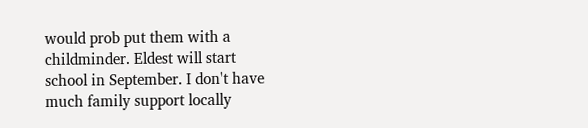would prob put them with a childminder. Eldest will start school in September. I don't have much family support locally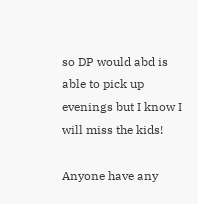so DP would abd is able to pick up evenings but I know I will miss the kids!

Anyone have any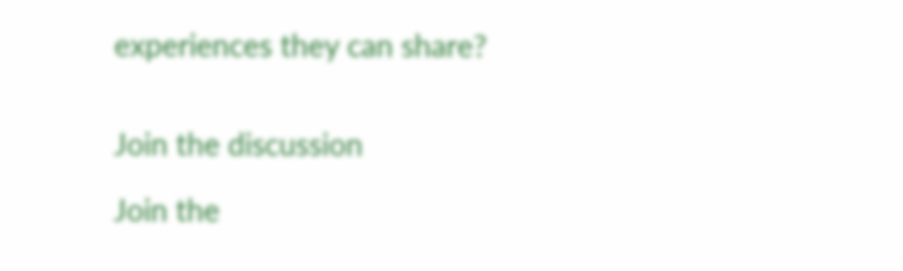experiences they can share?


Join the discussion

Join the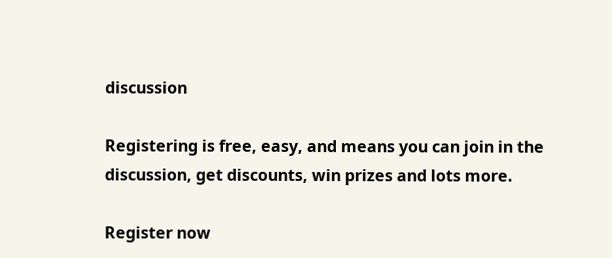discussion

Registering is free, easy, and means you can join in the discussion, get discounts, win prizes and lots more.

Register now